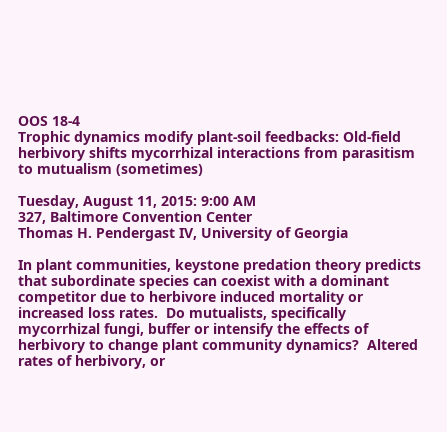OOS 18-4
Trophic dynamics modify plant-soil feedbacks: Old-field herbivory shifts mycorrhizal interactions from parasitism to mutualism (sometimes)

Tuesday, August 11, 2015: 9:00 AM
327, Baltimore Convention Center
Thomas H. Pendergast IV, University of Georgia

In plant communities, keystone predation theory predicts that subordinate species can coexist with a dominant competitor due to herbivore induced mortality or increased loss rates.  Do mutualists, specifically mycorrhizal fungi, buffer or intensify the effects of herbivory to change plant community dynamics?  Altered rates of herbivory, or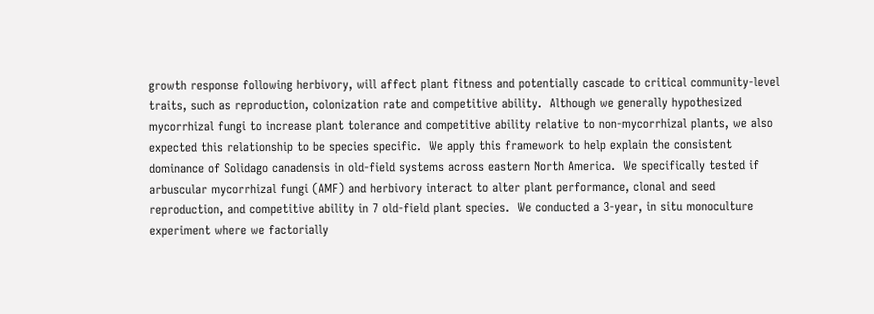growth response following herbivory, will affect plant fitness and potentially cascade to critical community-level traits, such as reproduction, colonization rate and competitive ability.  Although we generally hypothesized mycorrhizal fungi to increase plant tolerance and competitive ability relative to non-mycorrhizal plants, we also expected this relationship to be species specific.  We apply this framework to help explain the consistent dominance of Solidago canadensis in old-field systems across eastern North America.  We specifically tested if arbuscular mycorrhizal fungi (AMF) and herbivory interact to alter plant performance, clonal and seed reproduction, and competitive ability in 7 old-field plant species.  We conducted a 3-year, in situ monoculture experiment where we factorially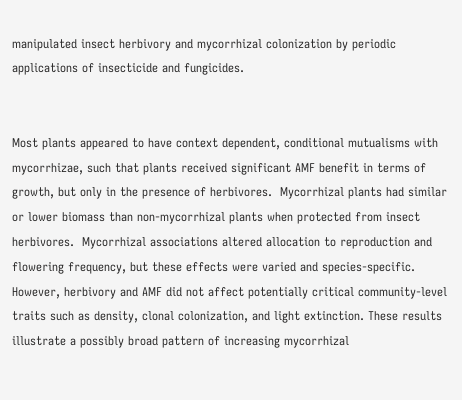manipulated insect herbivory and mycorrhizal colonization by periodic applications of insecticide and fungicides.


Most plants appeared to have context dependent, conditional mutualisms with mycorrhizae, such that plants received significant AMF benefit in terms of growth, but only in the presence of herbivores.  Mycorrhizal plants had similar or lower biomass than non-mycorrhizal plants when protected from insect herbivores.  Mycorrhizal associations altered allocation to reproduction and flowering frequency, but these effects were varied and species-specific.  However, herbivory and AMF did not affect potentially critical community-level traits such as density, clonal colonization, and light extinction. These results illustrate a possibly broad pattern of increasing mycorrhizal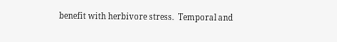benefit with herbivore stress.  Temporal and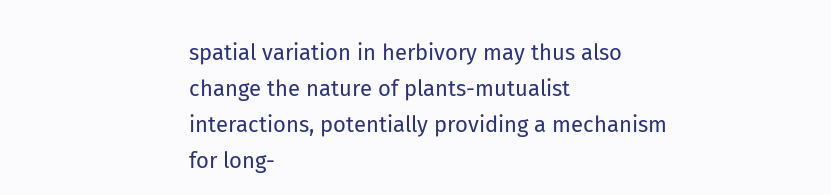spatial variation in herbivory may thus also change the nature of plants-mutualist interactions, potentially providing a mechanism for long-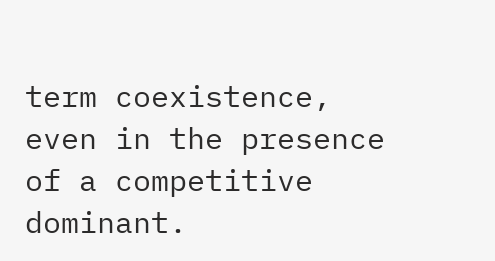term coexistence, even in the presence of a competitive dominant.